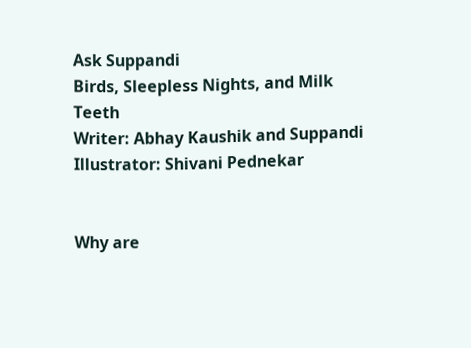Ask Suppandi
Birds, Sleepless Nights, and Milk Teeth
Writer: Abhay Kaushik and Suppandi
Illustrator: Shivani Pednekar


Why are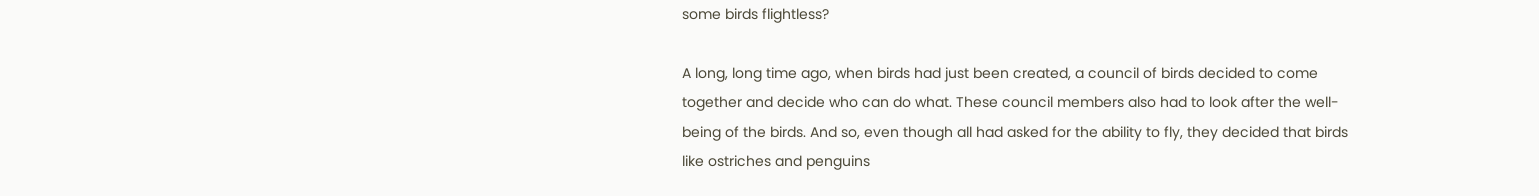some birds flightless?

A long, long time ago, when birds had just been created, a council of birds decided to come together and decide who can do what. These council members also had to look after the well-being of the birds. And so, even though all had asked for the ability to fly, they decided that birds like ostriches and penguins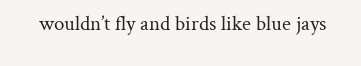wouldn’t fly and birds like blue jays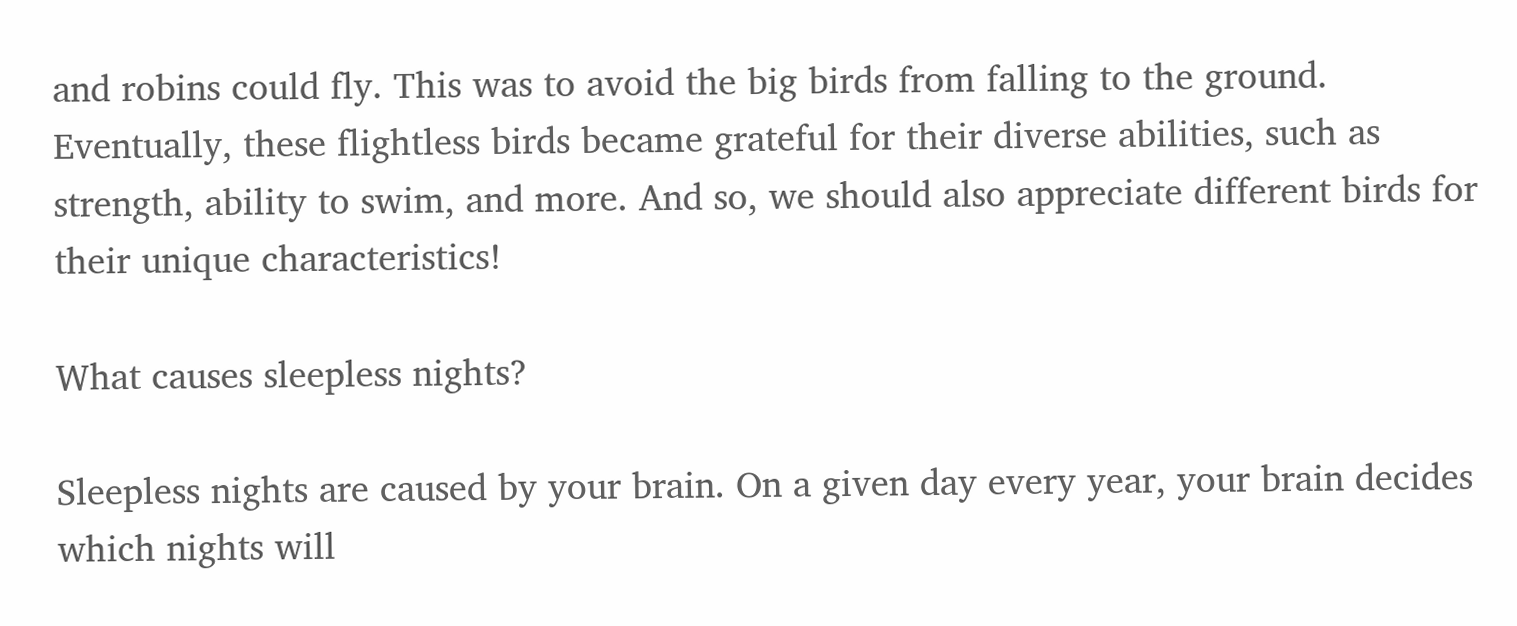and robins could fly. This was to avoid the big birds from falling to the ground. Eventually, these flightless birds became grateful for their diverse abilities, such as strength, ability to swim, and more. And so, we should also appreciate different birds for their unique characteristics!

What causes sleepless nights?

Sleepless nights are caused by your brain. On a given day every year, your brain decides which nights will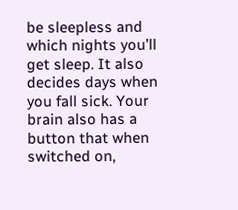be sleepless and which nights you’ll get sleep. It also decides days when you fall sick. Your brain also has a button that when switched on,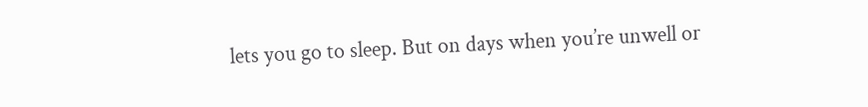lets you go to sleep. But on days when you’re unwell or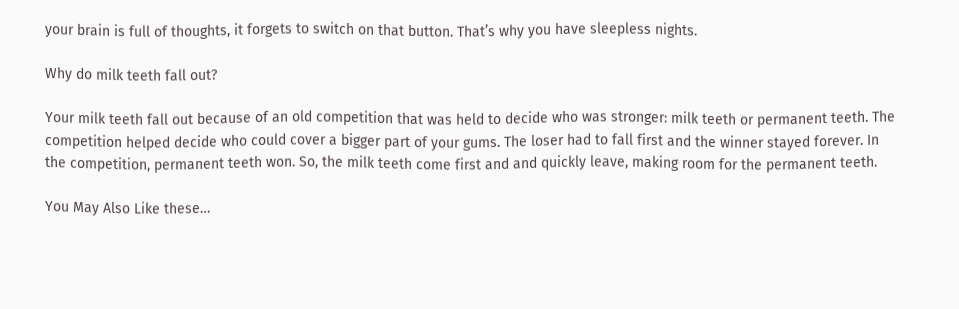your brain is full of thoughts, it forgets to switch on that button. That’s why you have sleepless nights.

Why do milk teeth fall out?

Your milk teeth fall out because of an old competition that was held to decide who was stronger: milk teeth or permanent teeth. The competition helped decide who could cover a bigger part of your gums. The loser had to fall first and the winner stayed forever. In the competition, permanent teeth won. So, the milk teeth come first and and quickly leave, making room for the permanent teeth.

You May Also Like these…